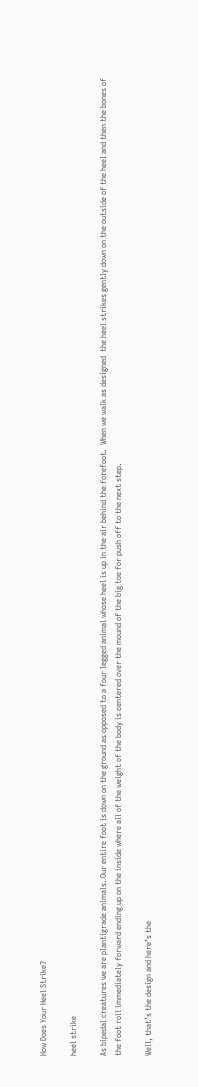How Does Your Heel Strike?

heel strike

As bipedal creatures we are plantigrade animals. Our entire foot is down on the ground as opposed to a four legged animal whose heel is up in the air behind the forefoot.  When we walk as designed  the heel strikes gently down on the outside of the heel and then the bones of the foot roll immediately forward ending up on the inside where all of the weight of the body is centered over the mound of the big toe for push off to the next step.

Well, that’s the design and here’s the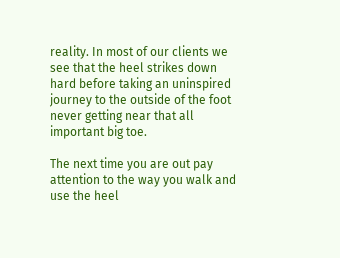reality. In most of our clients we see that the heel strikes down hard before taking an uninspired journey to the outside of the foot never getting near that all important big toe.

The next time you are out pay attention to the way you walk and use the heel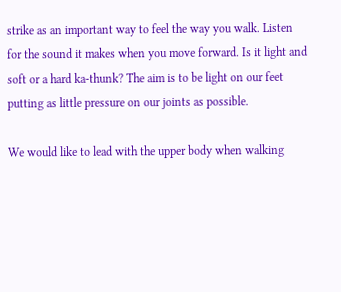strike as an important way to feel the way you walk. Listen for the sound it makes when you move forward. Is it light and soft or a hard ka-thunk? The aim is to be light on our feet putting as little pressure on our joints as possible.

We would like to lead with the upper body when walking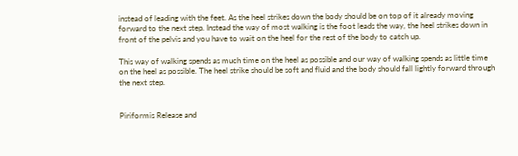instead of leading with the feet. As the heel strikes down the body should be on top of it already moving forward to the next step. Instead the way of most walking is the foot leads the way, the heel strikes down in front of the pelvis and you have to wait on the heel for the rest of the body to catch up.

This way of walking spends as much time on the heel as possible and our way of walking spends as little time on the heel as possible. The heel strike should be soft and fluid and the body should fall lightly forward through the next step.


Piriformis Release and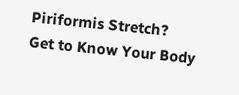Piriformis Stretch?
Get to Know Your Body